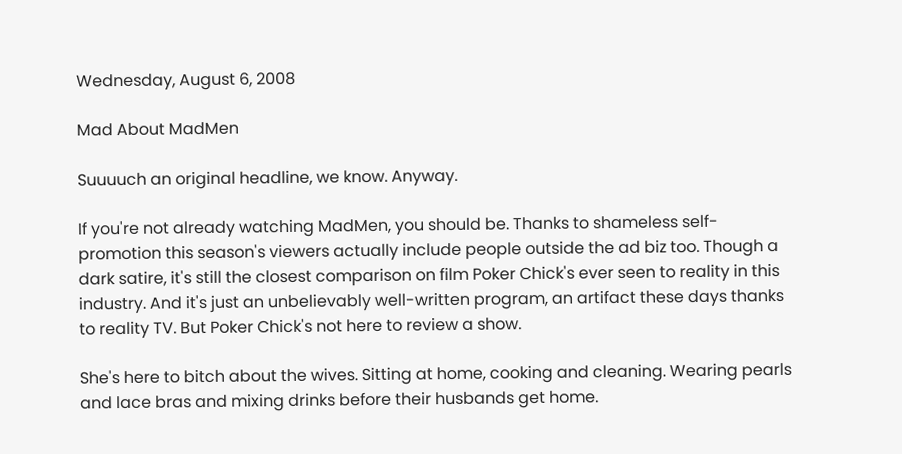Wednesday, August 6, 2008

Mad About MadMen

Suuuuch an original headline, we know. Anyway.

If you're not already watching MadMen, you should be. Thanks to shameless self-promotion this season's viewers actually include people outside the ad biz too. Though a dark satire, it's still the closest comparison on film Poker Chick's ever seen to reality in this industry. And it's just an unbelievably well-written program, an artifact these days thanks to reality TV. But Poker Chick's not here to review a show.

She's here to bitch about the wives. Sitting at home, cooking and cleaning. Wearing pearls and lace bras and mixing drinks before their husbands get home.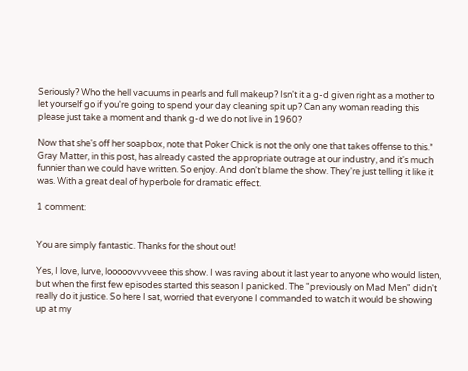Seriously? Who the hell vacuums in pearls and full makeup? Isn't it a g-d given right as a mother to let yourself go if you're going to spend your day cleaning spit up? Can any woman reading this please just take a moment and thank g-d we do not live in 1960?

Now that she's off her soapbox, note that Poker Chick is not the only one that takes offense to this.* Gray Matter, in this post, has already casted the appropriate outrage at our industry, and it's much funnier than we could have written. So enjoy. And don't blame the show. They're just telling it like it was. With a great deal of hyperbole for dramatic effect.

1 comment:


You are simply fantastic. Thanks for the shout out!

Yes, I love, lurve, looooovvvveee this show. I was raving about it last year to anyone who would listen, but when the first few episodes started this season I panicked. The "previously on Mad Men" didn't really do it justice. So here I sat, worried that everyone I commanded to watch it would be showing up at my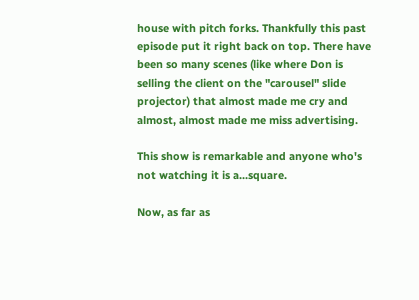house with pitch forks. Thankfully this past episode put it right back on top. There have been so many scenes (like where Don is selling the client on the "carousel" slide projector) that almost made me cry and almost, almost made me miss advertising.

This show is remarkable and anyone who's not watching it is a...square.

Now, as far as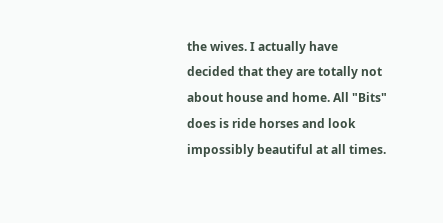the wives. I actually have decided that they are totally not about house and home. All "Bits" does is ride horses and look impossibly beautiful at all times.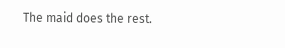The maid does the rest.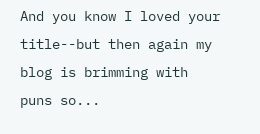And you know I loved your title--but then again my blog is brimming with puns so...